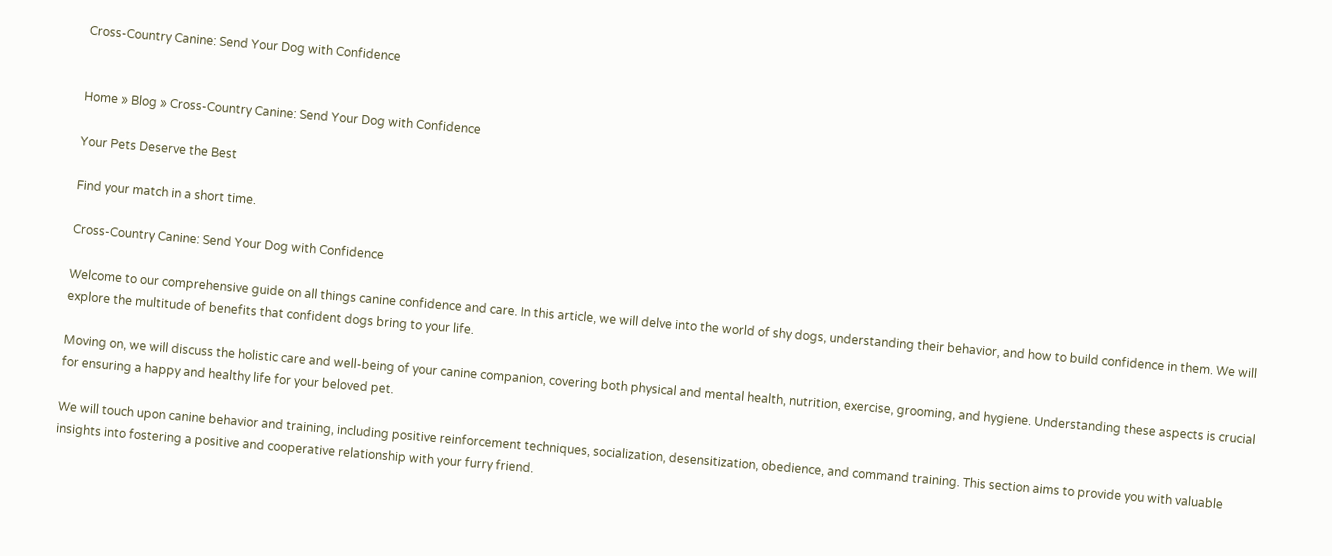Cross-Country Canine: Send Your Dog with Confidence


Home » Blog » Cross-Country Canine: Send Your Dog with Confidence

Your Pets Deserve the Best

Find your match in a short time.

Cross-Country Canine: Send Your Dog with Confidence

Welcome to our comprehensive guide on all things canine confidence and care. In this article, we will delve into the world of shy dogs, understanding their behavior, and how to build confidence in them. We will explore the multitude of benefits that confident dogs bring to your life.

Moving on, we will discuss the holistic care and well-being of your canine companion, covering both physical and mental health, nutrition, exercise, grooming, and hygiene. Understanding these aspects is crucial for ensuring a happy and healthy life for your beloved pet.

We will touch upon canine behavior and training, including positive reinforcement techniques, socialization, desensitization, obedience, and command training. This section aims to provide you with valuable insights into fostering a positive and cooperative relationship with your furry friend.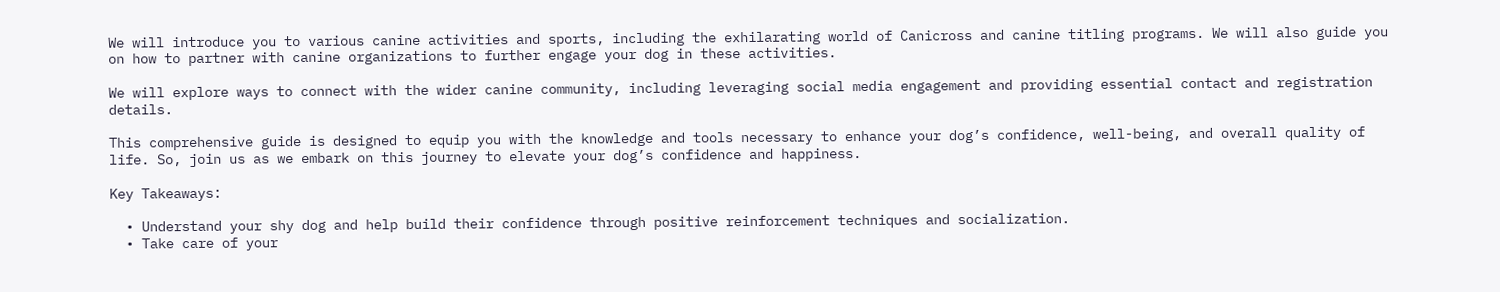We will introduce you to various canine activities and sports, including the exhilarating world of Canicross and canine titling programs. We will also guide you on how to partner with canine organizations to further engage your dog in these activities.

We will explore ways to connect with the wider canine community, including leveraging social media engagement and providing essential contact and registration details.

This comprehensive guide is designed to equip you with the knowledge and tools necessary to enhance your dog’s confidence, well-being, and overall quality of life. So, join us as we embark on this journey to elevate your dog’s confidence and happiness.

Key Takeaways:

  • Understand your shy dog and help build their confidence through positive reinforcement techniques and socialization.
  • Take care of your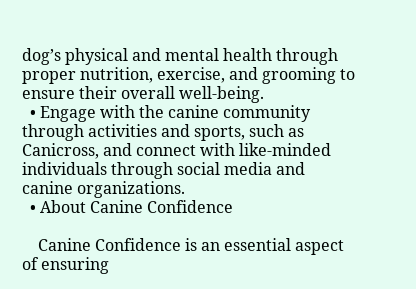dog’s physical and mental health through proper nutrition, exercise, and grooming to ensure their overall well-being.
  • Engage with the canine community through activities and sports, such as Canicross, and connect with like-minded individuals through social media and canine organizations.
  • About Canine Confidence

    Canine Confidence is an essential aspect of ensuring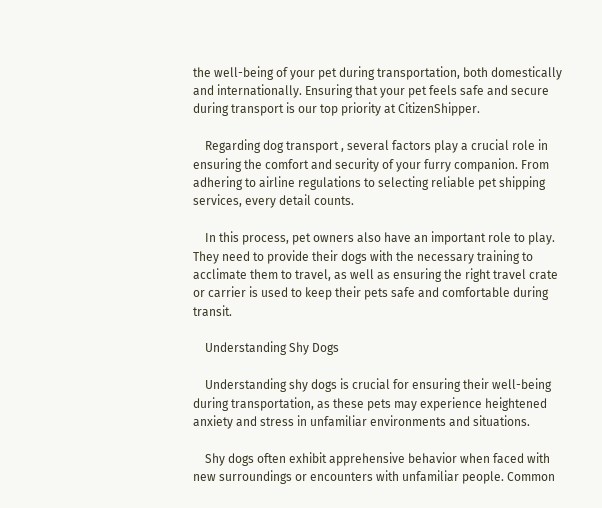the well-being of your pet during transportation, both domestically and internationally. Ensuring that your pet feels safe and secure during transport is our top priority at CitizenShipper.

    Regarding dog transport , several factors play a crucial role in ensuring the comfort and security of your furry companion. From adhering to airline regulations to selecting reliable pet shipping services, every detail counts.

    In this process, pet owners also have an important role to play. They need to provide their dogs with the necessary training to acclimate them to travel, as well as ensuring the right travel crate or carrier is used to keep their pets safe and comfortable during transit.

    Understanding Shy Dogs

    Understanding shy dogs is crucial for ensuring their well-being during transportation, as these pets may experience heightened anxiety and stress in unfamiliar environments and situations.

    Shy dogs often exhibit apprehensive behavior when faced with new surroundings or encounters with unfamiliar people. Common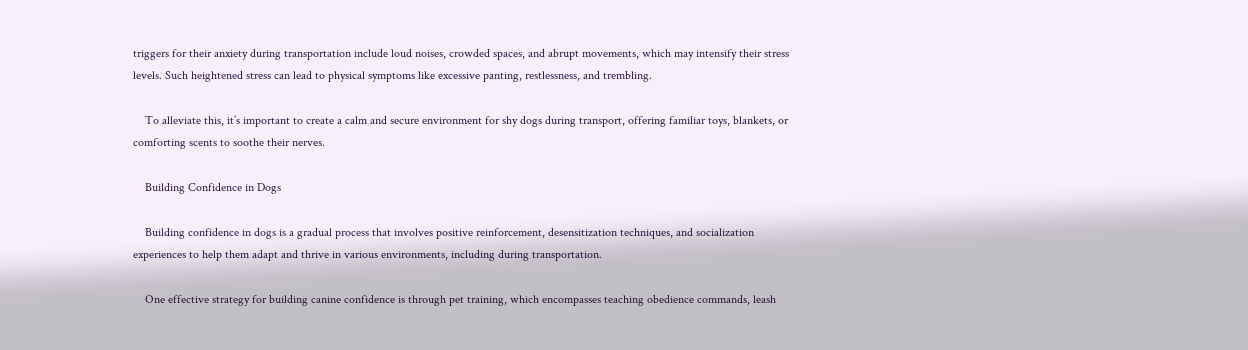triggers for their anxiety during transportation include loud noises, crowded spaces, and abrupt movements, which may intensify their stress levels. Such heightened stress can lead to physical symptoms like excessive panting, restlessness, and trembling.

    To alleviate this, it’s important to create a calm and secure environment for shy dogs during transport, offering familiar toys, blankets, or comforting scents to soothe their nerves.

    Building Confidence in Dogs

    Building confidence in dogs is a gradual process that involves positive reinforcement, desensitization techniques, and socialization experiences to help them adapt and thrive in various environments, including during transportation.

    One effective strategy for building canine confidence is through pet training, which encompasses teaching obedience commands, leash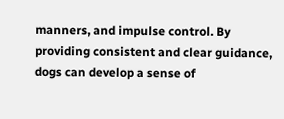manners, and impulse control. By providing consistent and clear guidance, dogs can develop a sense of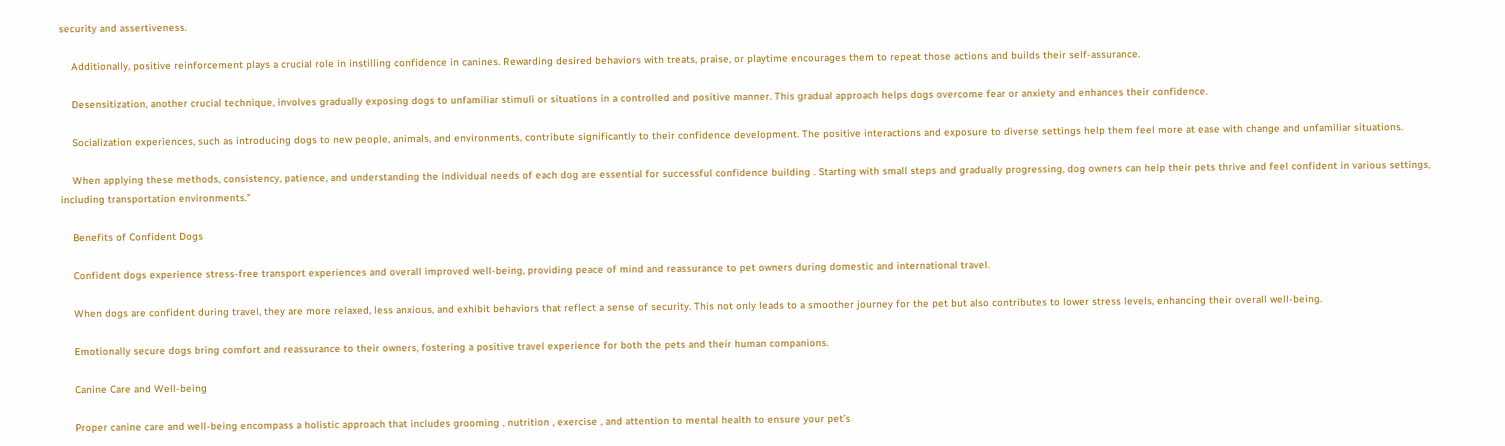security and assertiveness.

    Additionally, positive reinforcement plays a crucial role in instilling confidence in canines. Rewarding desired behaviors with treats, praise, or playtime encourages them to repeat those actions and builds their self-assurance.

    Desensitization, another crucial technique, involves gradually exposing dogs to unfamiliar stimuli or situations in a controlled and positive manner. This gradual approach helps dogs overcome fear or anxiety and enhances their confidence.

    Socialization experiences, such as introducing dogs to new people, animals, and environments, contribute significantly to their confidence development. The positive interactions and exposure to diverse settings help them feel more at ease with change and unfamiliar situations.

    When applying these methods, consistency, patience, and understanding the individual needs of each dog are essential for successful confidence building . Starting with small steps and gradually progressing, dog owners can help their pets thrive and feel confident in various settings, including transportation environments.”

    Benefits of Confident Dogs

    Confident dogs experience stress-free transport experiences and overall improved well-being, providing peace of mind and reassurance to pet owners during domestic and international travel.

    When dogs are confident during travel, they are more relaxed, less anxious, and exhibit behaviors that reflect a sense of security. This not only leads to a smoother journey for the pet but also contributes to lower stress levels, enhancing their overall well-being.

    Emotionally secure dogs bring comfort and reassurance to their owners, fostering a positive travel experience for both the pets and their human companions.

    Canine Care and Well-being

    Proper canine care and well-being encompass a holistic approach that includes grooming , nutrition , exercise , and attention to mental health to ensure your pet’s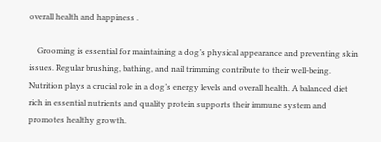overall health and happiness .

    Grooming is essential for maintaining a dog’s physical appearance and preventing skin issues. Regular brushing, bathing, and nail trimming contribute to their well-being. Nutrition plays a crucial role in a dog’s energy levels and overall health. A balanced diet rich in essential nutrients and quality protein supports their immune system and promotes healthy growth.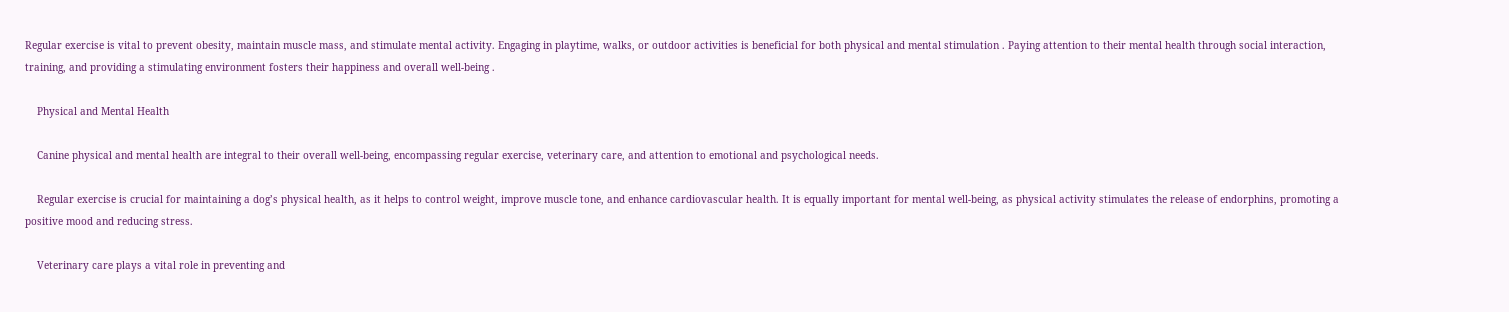Regular exercise is vital to prevent obesity, maintain muscle mass, and stimulate mental activity. Engaging in playtime, walks, or outdoor activities is beneficial for both physical and mental stimulation . Paying attention to their mental health through social interaction, training, and providing a stimulating environment fosters their happiness and overall well-being .

    Physical and Mental Health

    Canine physical and mental health are integral to their overall well-being, encompassing regular exercise, veterinary care, and attention to emotional and psychological needs.

    Regular exercise is crucial for maintaining a dog’s physical health, as it helps to control weight, improve muscle tone, and enhance cardiovascular health. It is equally important for mental well-being, as physical activity stimulates the release of endorphins, promoting a positive mood and reducing stress.

    Veterinary care plays a vital role in preventing and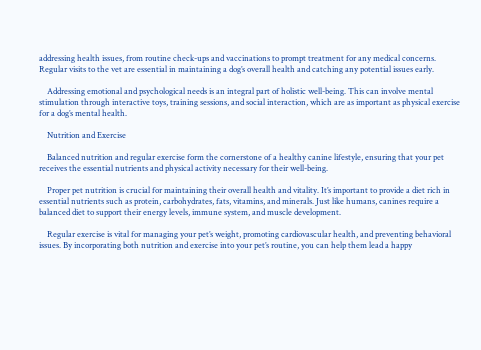addressing health issues, from routine check-ups and vaccinations to prompt treatment for any medical concerns. Regular visits to the vet are essential in maintaining a dog’s overall health and catching any potential issues early.

    Addressing emotional and psychological needs is an integral part of holistic well-being. This can involve mental stimulation through interactive toys, training sessions, and social interaction, which are as important as physical exercise for a dog’s mental health.

    Nutrition and Exercise

    Balanced nutrition and regular exercise form the cornerstone of a healthy canine lifestyle, ensuring that your pet receives the essential nutrients and physical activity necessary for their well-being.

    Proper pet nutrition is crucial for maintaining their overall health and vitality. It’s important to provide a diet rich in essential nutrients such as protein, carbohydrates, fats, vitamins, and minerals. Just like humans, canines require a balanced diet to support their energy levels, immune system, and muscle development.

    Regular exercise is vital for managing your pet’s weight, promoting cardiovascular health, and preventing behavioral issues. By incorporating both nutrition and exercise into your pet’s routine, you can help them lead a happy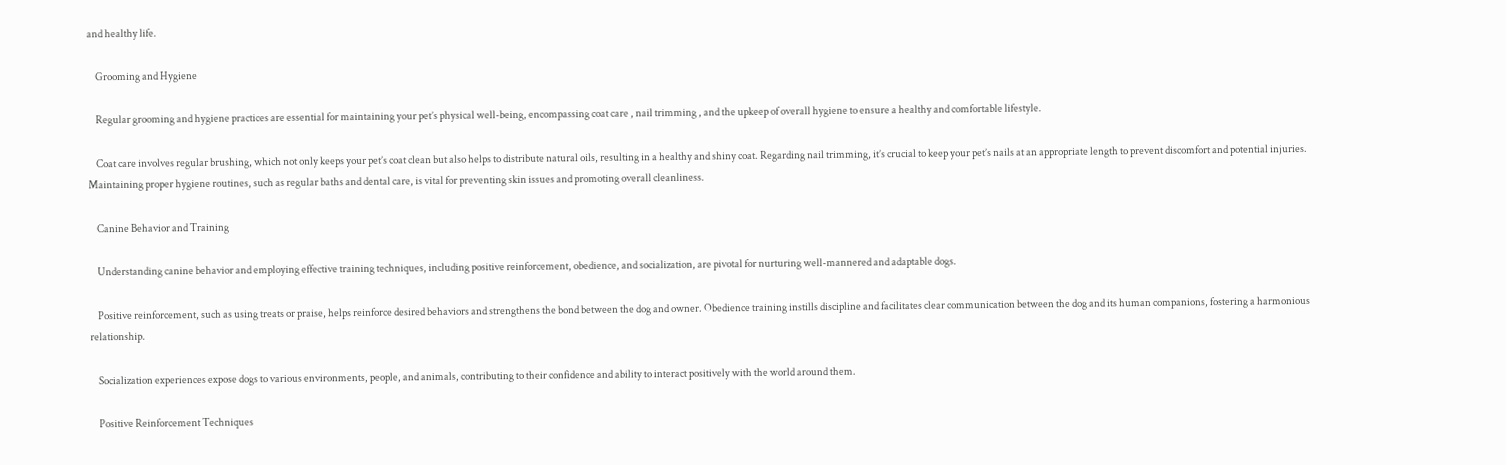and healthy life.

    Grooming and Hygiene

    Regular grooming and hygiene practices are essential for maintaining your pet’s physical well-being, encompassing coat care , nail trimming , and the upkeep of overall hygiene to ensure a healthy and comfortable lifestyle.

    Coat care involves regular brushing, which not only keeps your pet’s coat clean but also helps to distribute natural oils, resulting in a healthy and shiny coat. Regarding nail trimming, it’s crucial to keep your pet’s nails at an appropriate length to prevent discomfort and potential injuries. Maintaining proper hygiene routines, such as regular baths and dental care, is vital for preventing skin issues and promoting overall cleanliness.

    Canine Behavior and Training

    Understanding canine behavior and employing effective training techniques, including positive reinforcement, obedience, and socialization, are pivotal for nurturing well-mannered and adaptable dogs.

    Positive reinforcement, such as using treats or praise, helps reinforce desired behaviors and strengthens the bond between the dog and owner. Obedience training instills discipline and facilitates clear communication between the dog and its human companions, fostering a harmonious relationship.

    Socialization experiences expose dogs to various environments, people, and animals, contributing to their confidence and ability to interact positively with the world around them.

    Positive Reinforcement Techniques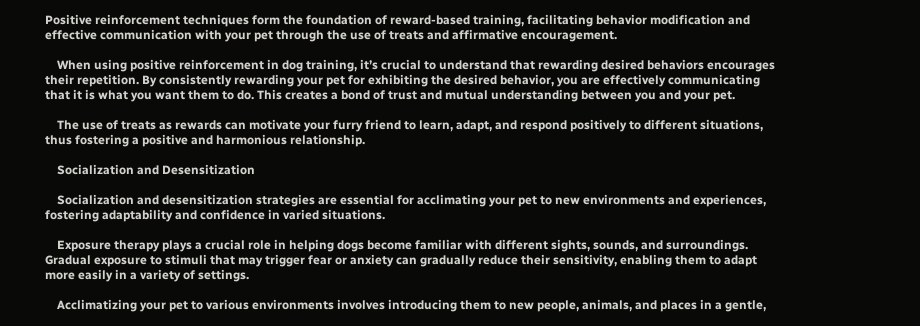Positive reinforcement techniques form the foundation of reward-based training, facilitating behavior modification and effective communication with your pet through the use of treats and affirmative encouragement.

    When using positive reinforcement in dog training, it’s crucial to understand that rewarding desired behaviors encourages their repetition. By consistently rewarding your pet for exhibiting the desired behavior, you are effectively communicating that it is what you want them to do. This creates a bond of trust and mutual understanding between you and your pet.

    The use of treats as rewards can motivate your furry friend to learn, adapt, and respond positively to different situations, thus fostering a positive and harmonious relationship.

    Socialization and Desensitization

    Socialization and desensitization strategies are essential for acclimating your pet to new environments and experiences, fostering adaptability and confidence in varied situations.

    Exposure therapy plays a crucial role in helping dogs become familiar with different sights, sounds, and surroundings. Gradual exposure to stimuli that may trigger fear or anxiety can gradually reduce their sensitivity, enabling them to adapt more easily in a variety of settings.

    Acclimatizing your pet to various environments involves introducing them to new people, animals, and places in a gentle,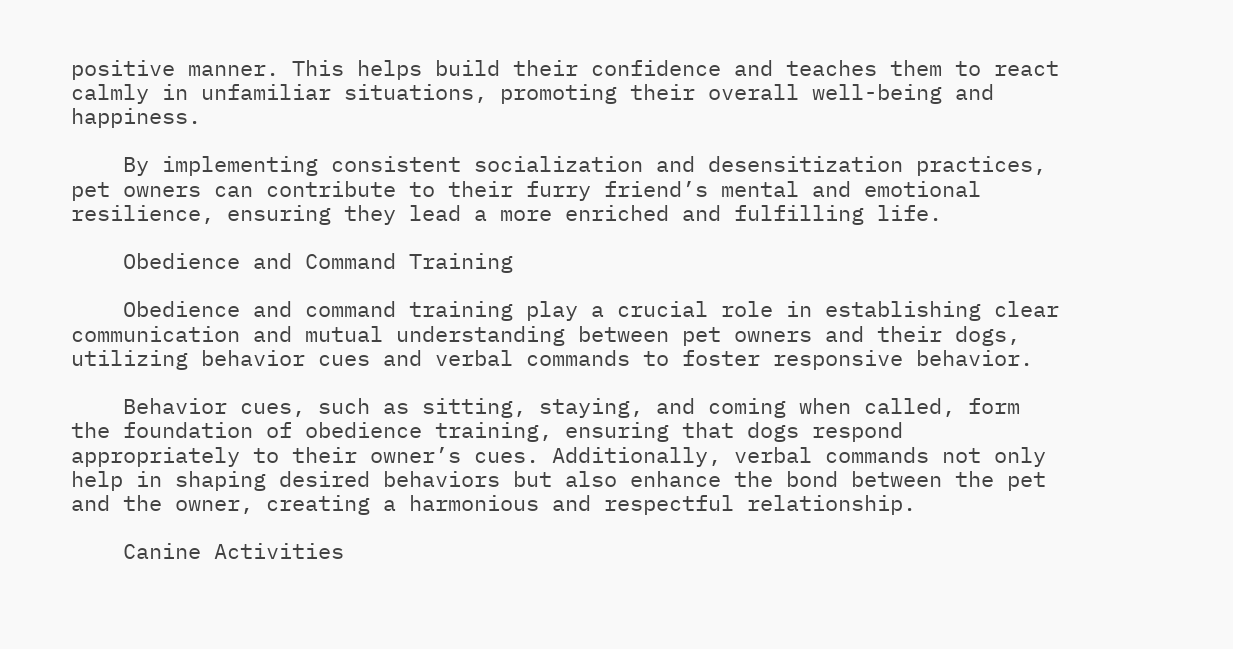positive manner. This helps build their confidence and teaches them to react calmly in unfamiliar situations, promoting their overall well-being and happiness.

    By implementing consistent socialization and desensitization practices, pet owners can contribute to their furry friend’s mental and emotional resilience, ensuring they lead a more enriched and fulfilling life.

    Obedience and Command Training

    Obedience and command training play a crucial role in establishing clear communication and mutual understanding between pet owners and their dogs, utilizing behavior cues and verbal commands to foster responsive behavior.

    Behavior cues, such as sitting, staying, and coming when called, form the foundation of obedience training, ensuring that dogs respond appropriately to their owner’s cues. Additionally, verbal commands not only help in shaping desired behaviors but also enhance the bond between the pet and the owner, creating a harmonious and respectful relationship.

    Canine Activities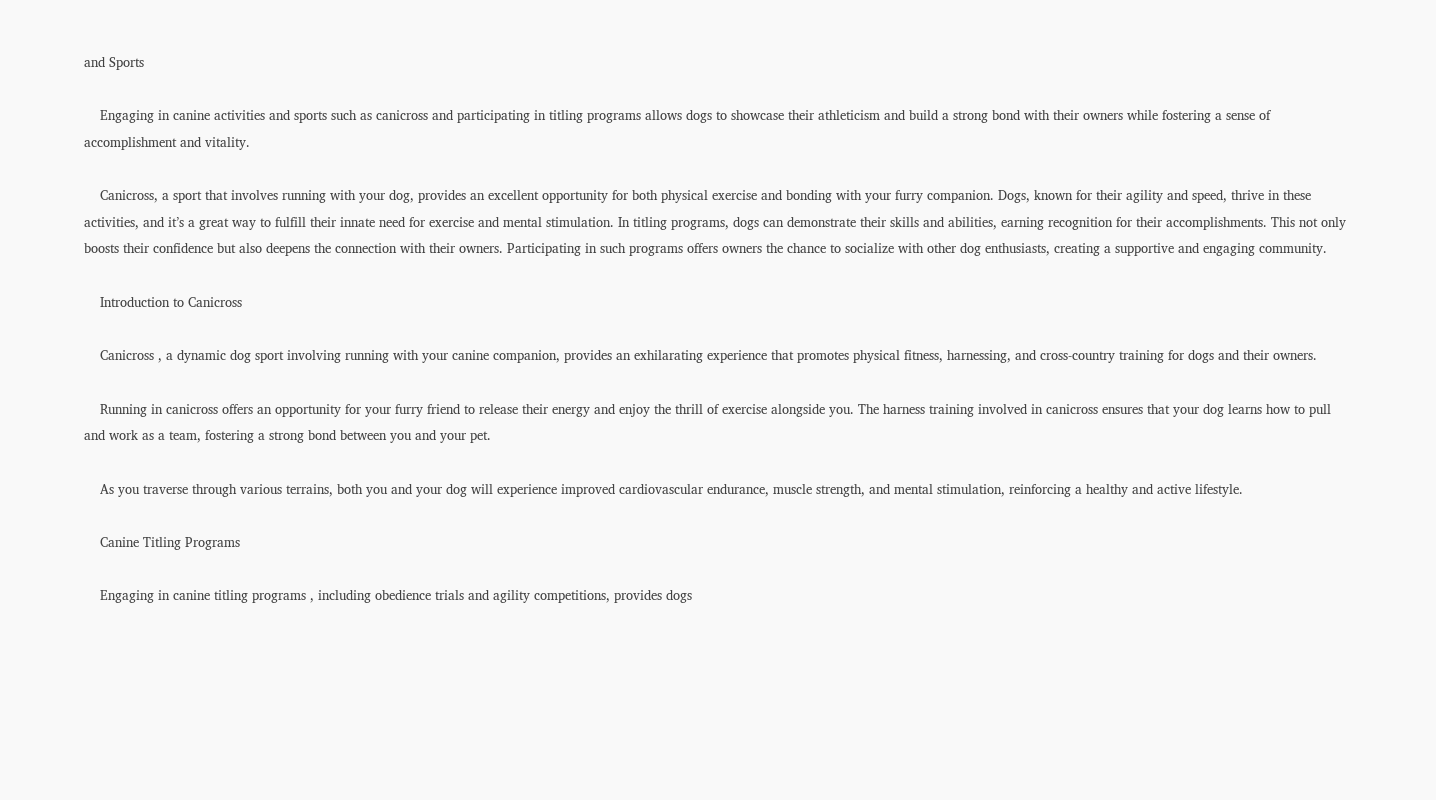and Sports

    Engaging in canine activities and sports such as canicross and participating in titling programs allows dogs to showcase their athleticism and build a strong bond with their owners while fostering a sense of accomplishment and vitality.

    Canicross, a sport that involves running with your dog, provides an excellent opportunity for both physical exercise and bonding with your furry companion. Dogs, known for their agility and speed, thrive in these activities, and it’s a great way to fulfill their innate need for exercise and mental stimulation. In titling programs, dogs can demonstrate their skills and abilities, earning recognition for their accomplishments. This not only boosts their confidence but also deepens the connection with their owners. Participating in such programs offers owners the chance to socialize with other dog enthusiasts, creating a supportive and engaging community.

    Introduction to Canicross

    Canicross , a dynamic dog sport involving running with your canine companion, provides an exhilarating experience that promotes physical fitness, harnessing, and cross-country training for dogs and their owners.

    Running in canicross offers an opportunity for your furry friend to release their energy and enjoy the thrill of exercise alongside you. The harness training involved in canicross ensures that your dog learns how to pull and work as a team, fostering a strong bond between you and your pet.

    As you traverse through various terrains, both you and your dog will experience improved cardiovascular endurance, muscle strength, and mental stimulation, reinforcing a healthy and active lifestyle.

    Canine Titling Programs

    Engaging in canine titling programs , including obedience trials and agility competitions, provides dogs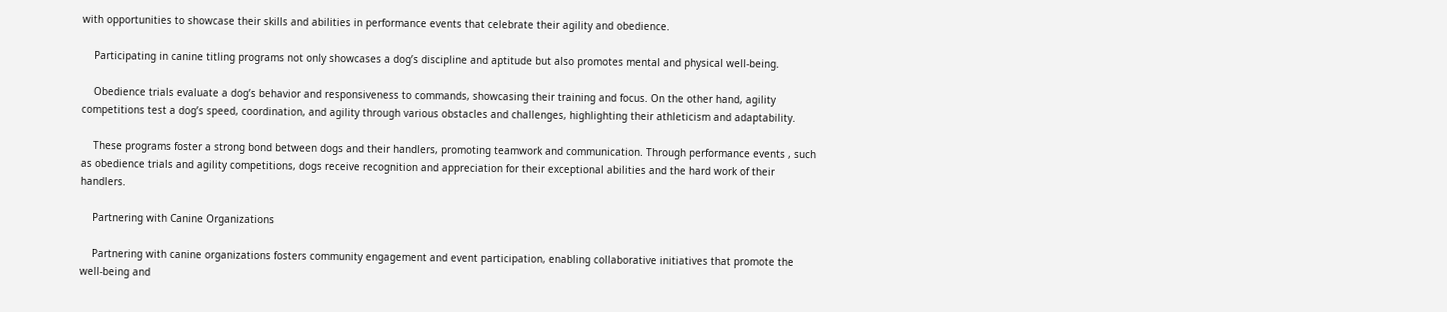with opportunities to showcase their skills and abilities in performance events that celebrate their agility and obedience.

    Participating in canine titling programs not only showcases a dog’s discipline and aptitude but also promotes mental and physical well-being.

    Obedience trials evaluate a dog’s behavior and responsiveness to commands, showcasing their training and focus. On the other hand, agility competitions test a dog’s speed, coordination, and agility through various obstacles and challenges, highlighting their athleticism and adaptability.

    These programs foster a strong bond between dogs and their handlers, promoting teamwork and communication. Through performance events , such as obedience trials and agility competitions, dogs receive recognition and appreciation for their exceptional abilities and the hard work of their handlers.

    Partnering with Canine Organizations

    Partnering with canine organizations fosters community engagement and event participation, enabling collaborative initiatives that promote the well-being and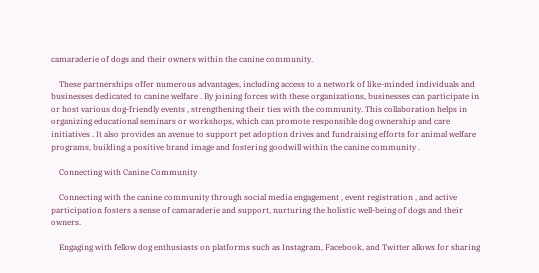camaraderie of dogs and their owners within the canine community.

    These partnerships offer numerous advantages, including access to a network of like-minded individuals and businesses dedicated to canine welfare . By joining forces with these organizations, businesses can participate in or host various dog-friendly events , strengthening their ties with the community. This collaboration helps in organizing educational seminars or workshops, which can promote responsible dog ownership and care initiatives . It also provides an avenue to support pet adoption drives and fundraising efforts for animal welfare programs, building a positive brand image and fostering goodwill within the canine community .

    Connecting with Canine Community

    Connecting with the canine community through social media engagement , event registration , and active participation fosters a sense of camaraderie and support, nurturing the holistic well-being of dogs and their owners.

    Engaging with fellow dog enthusiasts on platforms such as Instagram, Facebook, and Twitter allows for sharing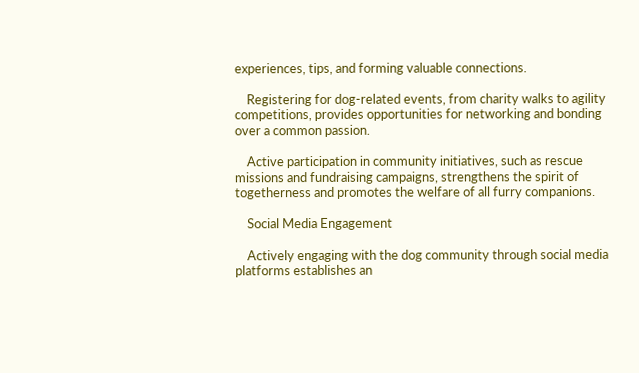experiences, tips, and forming valuable connections.

    Registering for dog-related events, from charity walks to agility competitions, provides opportunities for networking and bonding over a common passion.

    Active participation in community initiatives, such as rescue missions and fundraising campaigns, strengthens the spirit of togetherness and promotes the welfare of all furry companions.

    Social Media Engagement

    Actively engaging with the dog community through social media platforms establishes an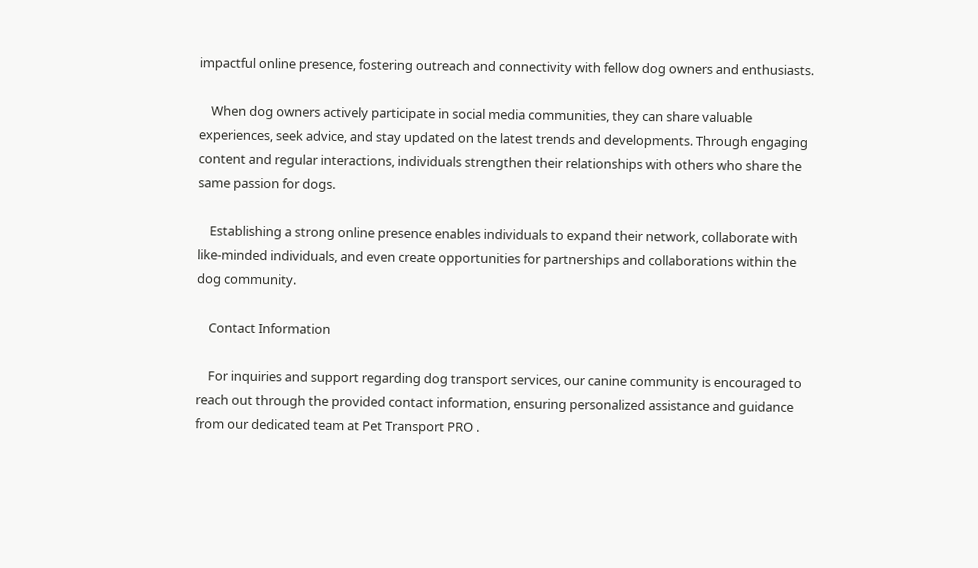impactful online presence, fostering outreach and connectivity with fellow dog owners and enthusiasts.

    When dog owners actively participate in social media communities, they can share valuable experiences, seek advice, and stay updated on the latest trends and developments. Through engaging content and regular interactions, individuals strengthen their relationships with others who share the same passion for dogs.

    Establishing a strong online presence enables individuals to expand their network, collaborate with like-minded individuals, and even create opportunities for partnerships and collaborations within the dog community.

    Contact Information

    For inquiries and support regarding dog transport services, our canine community is encouraged to reach out through the provided contact information, ensuring personalized assistance and guidance from our dedicated team at Pet Transport PRO .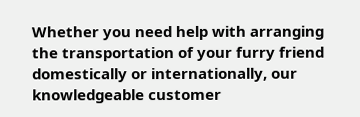Whether you need help with arranging the transportation of your furry friend domestically or internationally, our knowledgeable customer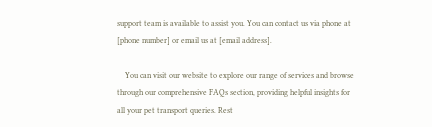support team is available to assist you. You can contact us via phone at [phone number] or email us at [email address].

    You can visit our website to explore our range of services and browse through our comprehensive FAQs section, providing helpful insights for all your pet transport queries. Rest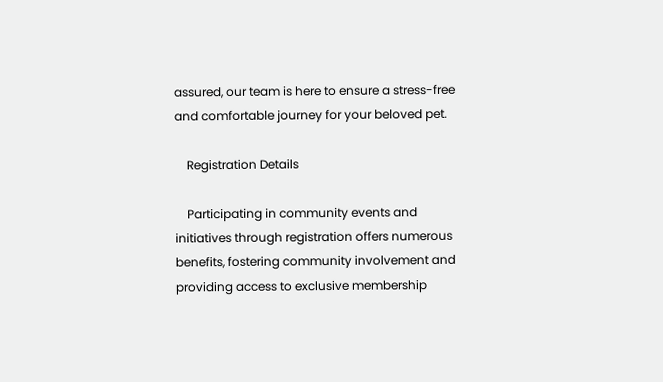assured, our team is here to ensure a stress-free and comfortable journey for your beloved pet.

    Registration Details

    Participating in community events and initiatives through registration offers numerous benefits, fostering community involvement and providing access to exclusive membership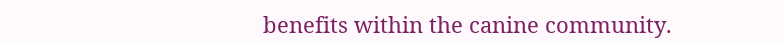benefits within the canine community.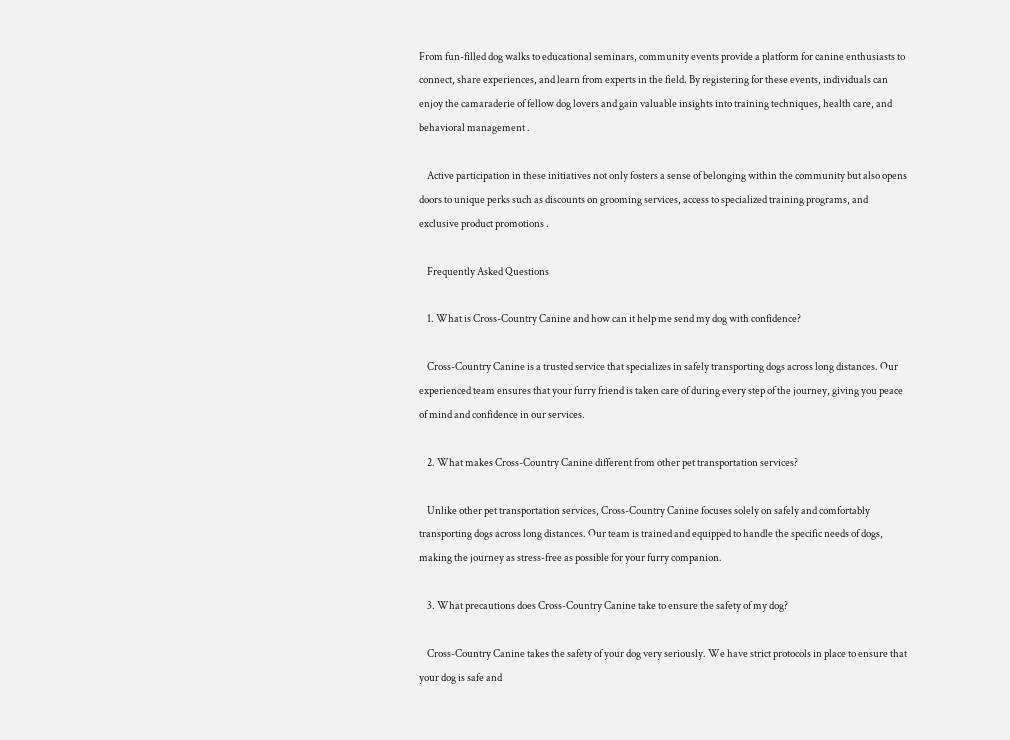From fun-filled dog walks to educational seminars, community events provide a platform for canine enthusiasts to connect, share experiences, and learn from experts in the field. By registering for these events, individuals can enjoy the camaraderie of fellow dog lovers and gain valuable insights into training techniques, health care, and behavioral management .

    Active participation in these initiatives not only fosters a sense of belonging within the community but also opens doors to unique perks such as discounts on grooming services, access to specialized training programs, and exclusive product promotions .

    Frequently Asked Questions

    1. What is Cross-Country Canine and how can it help me send my dog with confidence?

    Cross-Country Canine is a trusted service that specializes in safely transporting dogs across long distances. Our experienced team ensures that your furry friend is taken care of during every step of the journey, giving you peace of mind and confidence in our services.

    2. What makes Cross-Country Canine different from other pet transportation services?

    Unlike other pet transportation services, Cross-Country Canine focuses solely on safely and comfortably transporting dogs across long distances. Our team is trained and equipped to handle the specific needs of dogs, making the journey as stress-free as possible for your furry companion.

    3. What precautions does Cross-Country Canine take to ensure the safety of my dog?

    Cross-Country Canine takes the safety of your dog very seriously. We have strict protocols in place to ensure that your dog is safe and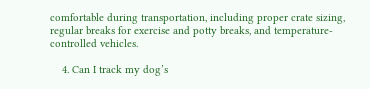comfortable during transportation, including proper crate sizing, regular breaks for exercise and potty breaks, and temperature-controlled vehicles.

    4. Can I track my dog’s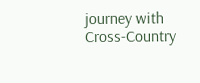journey with Cross-Country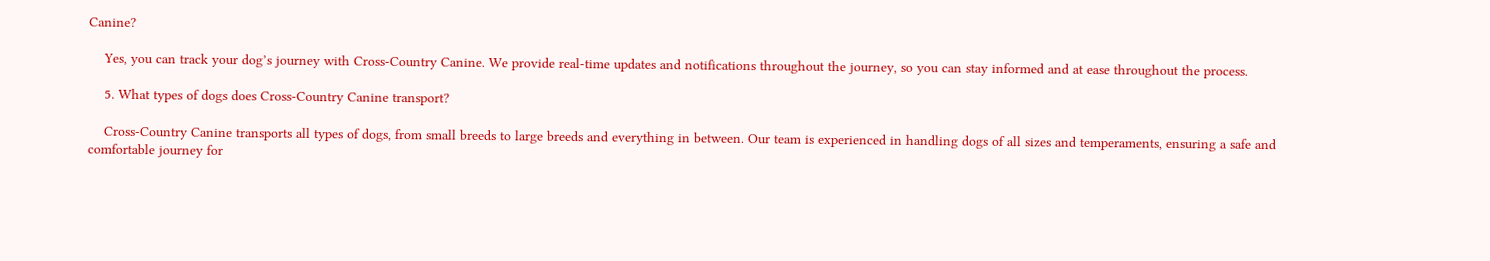Canine?

    Yes, you can track your dog’s journey with Cross-Country Canine. We provide real-time updates and notifications throughout the journey, so you can stay informed and at ease throughout the process.

    5. What types of dogs does Cross-Country Canine transport?

    Cross-Country Canine transports all types of dogs, from small breeds to large breeds and everything in between. Our team is experienced in handling dogs of all sizes and temperaments, ensuring a safe and comfortable journey for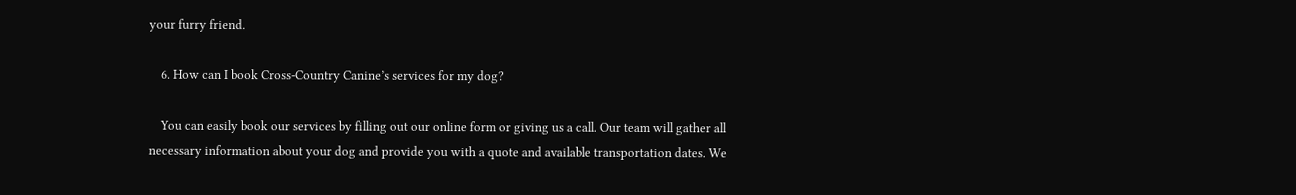your furry friend.

    6. How can I book Cross-Country Canine’s services for my dog?

    You can easily book our services by filling out our online form or giving us a call. Our team will gather all necessary information about your dog and provide you with a quote and available transportation dates. We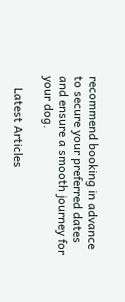recommend booking in advance to secure your preferred dates and ensure a smooth journey for your dog.

    Latest Articles